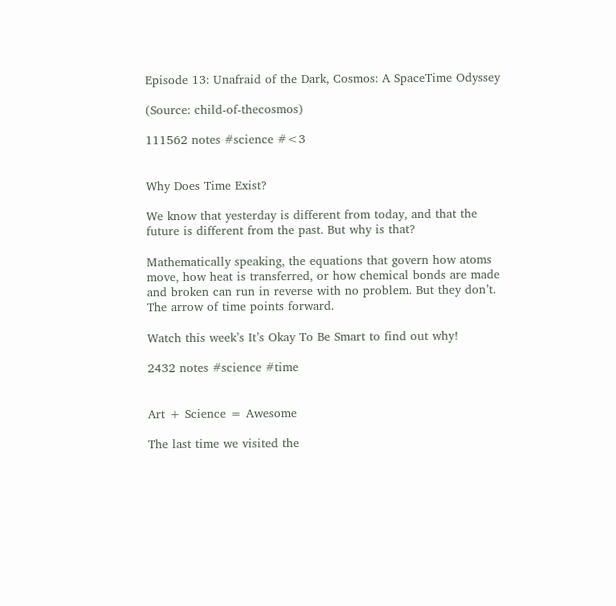Episode 13: Unafraid of the Dark, Cosmos: A SpaceTime Odyssey

(Source: child-of-thecosmos)

111562 notes #science #<3


Why Does Time Exist?

We know that yesterday is different from today, and that the future is different from the past. But why is that?

Mathematically speaking, the equations that govern how atoms move, how heat is transferred, or how chemical bonds are made and broken can run in reverse with no problem. But they don’t. The arrow of time points forward.

Watch this week’s It’s Okay To Be Smart to find out why!

2432 notes #science #time


Art + Science = Awesome

The last time we visited the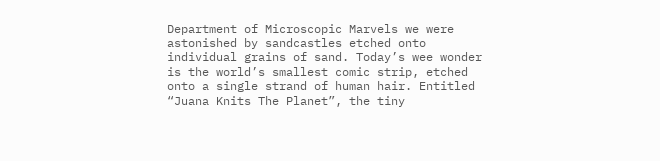Department of Microscopic Marvels we were astonished by sandcastles etched onto individual grains of sand. Today’s wee wonder is the world’s smallest comic strip, etched onto a single strand of human hair. Entitled “Juana Knits The Planet”, the tiny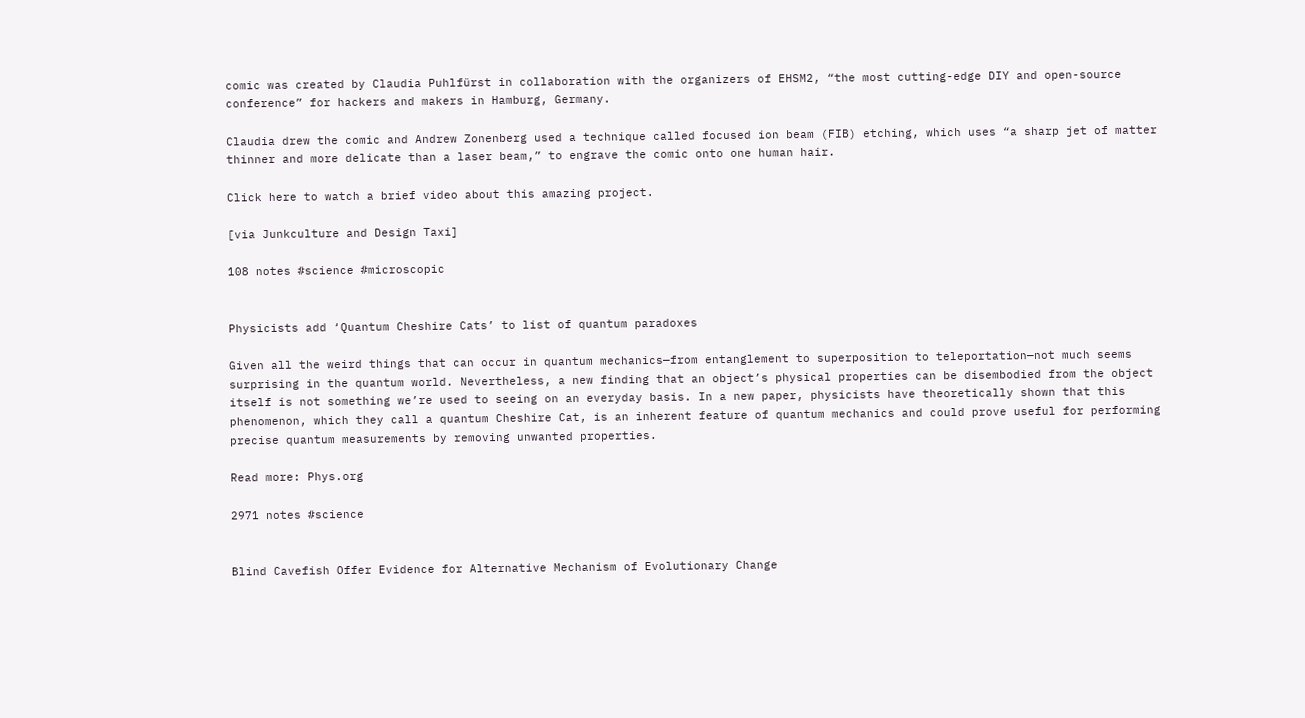comic was created by Claudia Puhlfürst in collaboration with the organizers of EHSM2, “the most cutting-edge DIY and open-source conference” for hackers and makers in Hamburg, Germany.

Claudia drew the comic and Andrew Zonenberg used a technique called focused ion beam (FIB) etching, which uses “a sharp jet of matter thinner and more delicate than a laser beam,” to engrave the comic onto one human hair.

Click here to watch a brief video about this amazing project.

[via Junkculture and Design Taxi]

108 notes #science #microscopic


Physicists add ‘Quantum Cheshire Cats’ to list of quantum paradoxes

Given all the weird things that can occur in quantum mechanics—from entanglement to superposition to teleportation—not much seems surprising in the quantum world. Nevertheless, a new finding that an object’s physical properties can be disembodied from the object itself is not something we’re used to seeing on an everyday basis. In a new paper, physicists have theoretically shown that this phenomenon, which they call a quantum Cheshire Cat, is an inherent feature of quantum mechanics and could prove useful for performing precise quantum measurements by removing unwanted properties.

Read more: Phys.org

2971 notes #science


Blind Cavefish Offer Evidence for Alternative Mechanism of Evolutionary Change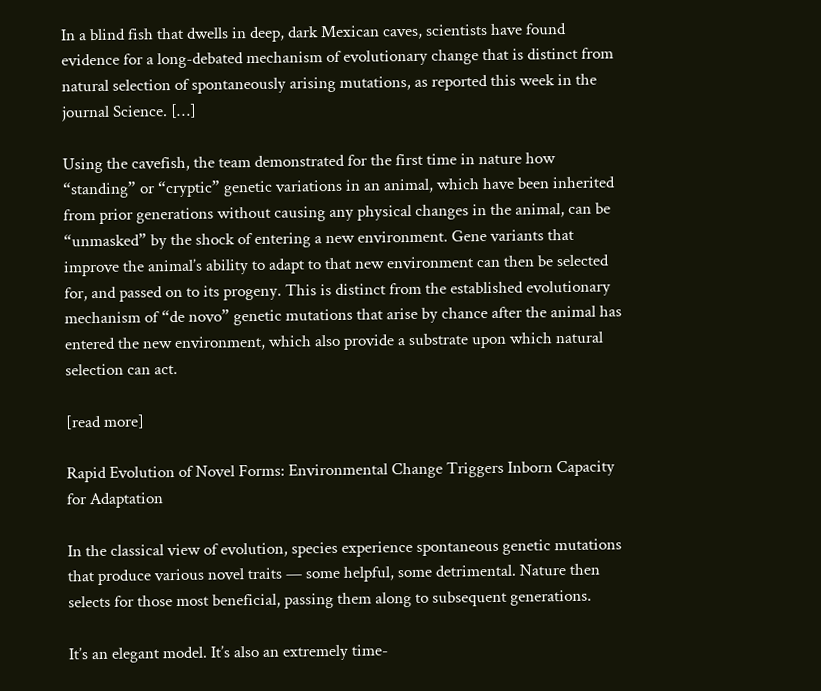In a blind fish that dwells in deep, dark Mexican caves, scientists have found evidence for a long-debated mechanism of evolutionary change that is distinct from natural selection of spontaneously arising mutations, as reported this week in the journal Science. […]

Using the cavefish, the team demonstrated for the first time in nature how “standing” or “cryptic” genetic variations in an animal, which have been inherited from prior generations without causing any physical changes in the animal, can be “unmasked” by the shock of entering a new environment. Gene variants that improve the animal’s ability to adapt to that new environment can then be selected for, and passed on to its progeny. This is distinct from the established evolutionary mechanism of “de novo” genetic mutations that arise by chance after the animal has entered the new environment, which also provide a substrate upon which natural selection can act.

[read more]

Rapid Evolution of Novel Forms: Environmental Change Triggers Inborn Capacity for Adaptation

In the classical view of evolution, species experience spontaneous genetic mutations that produce various novel traits — some helpful, some detrimental. Nature then selects for those most beneficial, passing them along to subsequent generations.

It’s an elegant model. It’s also an extremely time-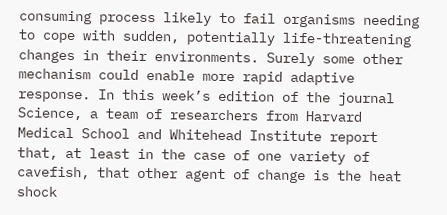consuming process likely to fail organisms needing to cope with sudden, potentially life-threatening changes in their environments. Surely some other mechanism could enable more rapid adaptive response. In this week’s edition of the journal Science, a team of researchers from Harvard Medical School and Whitehead Institute report that, at least in the case of one variety of cavefish, that other agent of change is the heat shock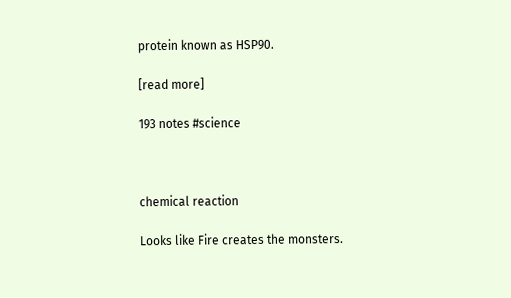protein known as HSP90.

[read more]

193 notes #science



chemical reaction

Looks like Fire creates the monsters.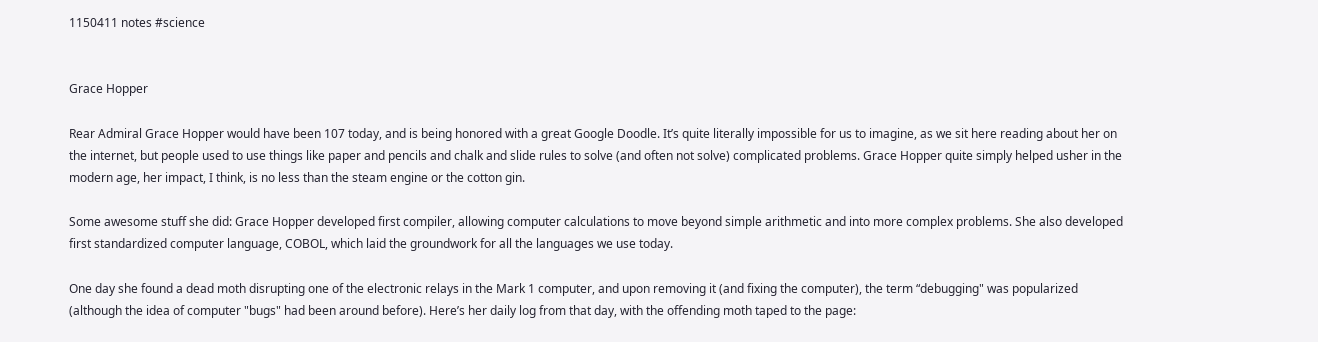1150411 notes #science


Grace Hopper

Rear Admiral Grace Hopper would have been 107 today, and is being honored with a great Google Doodle. It’s quite literally impossible for us to imagine, as we sit here reading about her on the internet, but people used to use things like paper and pencils and chalk and slide rules to solve (and often not solve) complicated problems. Grace Hopper quite simply helped usher in the modern age, her impact, I think, is no less than the steam engine or the cotton gin.

Some awesome stuff she did: Grace Hopper developed first compiler, allowing computer calculations to move beyond simple arithmetic and into more complex problems. She also developed first standardized computer language, COBOL, which laid the groundwork for all the languages we use today.

One day she found a dead moth disrupting one of the electronic relays in the Mark 1 computer, and upon removing it (and fixing the computer), the term “debugging" was popularized (although the idea of computer "bugs" had been around before). Here’s her daily log from that day, with the offending moth taped to the page: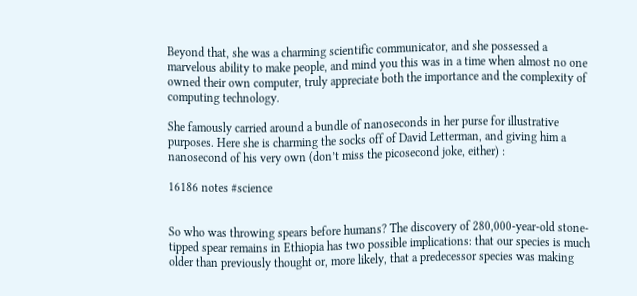Beyond that, she was a charming scientific communicator, and she possessed a marvelous ability to make people, and mind you this was in a time when almost no one owned their own computer, truly appreciate both the importance and the complexity of computing technology.

She famously carried around a bundle of nanoseconds in her purse for illustrative purposes. Here she is charming the socks off of David Letterman, and giving him a nanosecond of his very own (don’t miss the picosecond joke, either) :

16186 notes #science


So who was throwing spears before humans? The discovery of 280,000-year-old stone-tipped spear remains in Ethiopia has two possible implications: that our species is much older than previously thought or, more likely, that a predecessor species was making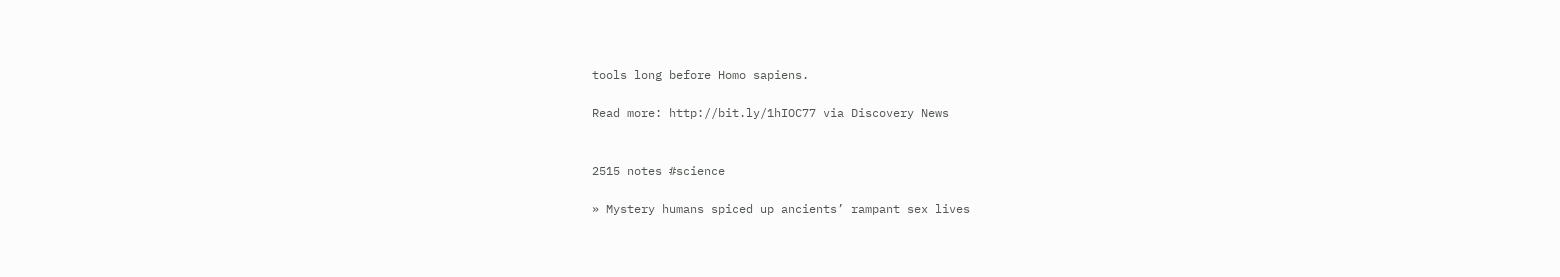tools long before Homo sapiens.

Read more: http://bit.ly/1hIOC77 via Discovery News


2515 notes #science

» Mystery humans spiced up ancients’ rampant sex lives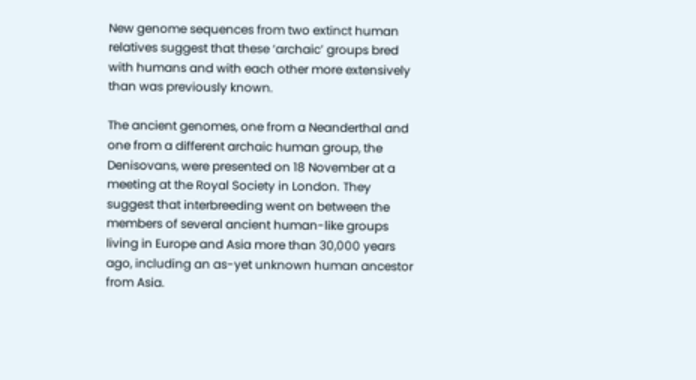New genome sequences from two extinct human relatives suggest that these ‘archaic’ groups bred with humans and with each other more extensively than was previously known.

The ancient genomes, one from a Neanderthal and one from a different archaic human group, the Denisovans, were presented on 18 November at a meeting at the Royal Society in London. They suggest that interbreeding went on between the members of several ancient human-like groups living in Europe and Asia more than 30,000 years ago, including an as-yet unknown human ancestor from Asia.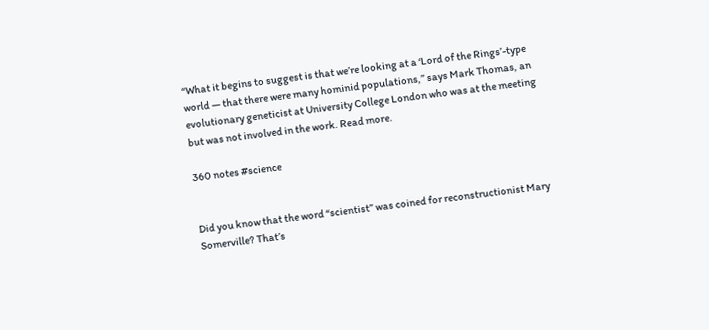“What it begins to suggest is that we’re looking at a ‘Lord of the Rings’-type world — that there were many hominid populations,” says Mark Thomas, an evolutionary geneticist at University College London who was at the meeting but was not involved in the work. Read more.

360 notes #science


Did you know that the word “scientist” was coined for reconstructionist Mary Somerville? That’s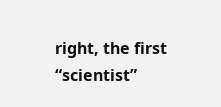right, the first “scientist”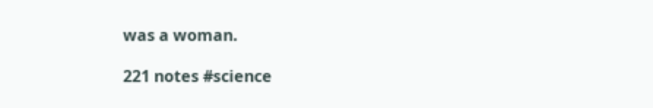was a woman.

221 notes #science